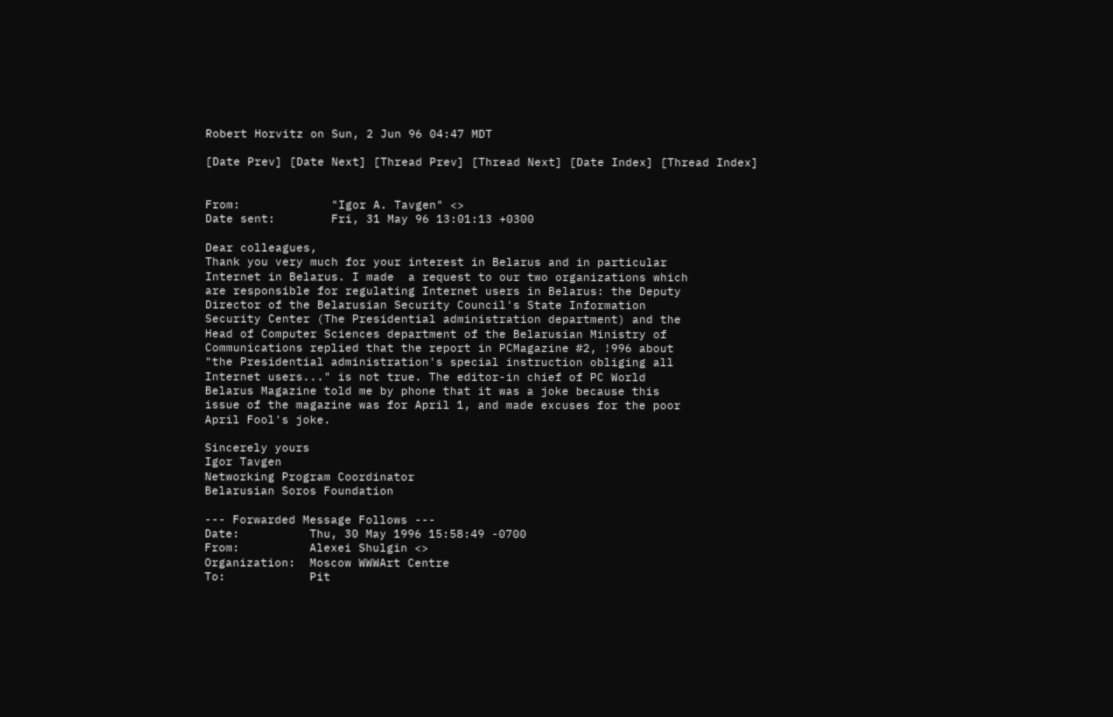Robert Horvitz on Sun, 2 Jun 96 04:47 MDT

[Date Prev] [Date Next] [Thread Prev] [Thread Next] [Date Index] [Thread Index]


From:             "Igor A. Tavgen" <>
Date sent:        Fri, 31 May 96 13:01:13 +0300

Dear colleagues,
Thank you very much for your interest in Belarus and in particular
Internet in Belarus. I made  a request to our two organizations which
are responsible for regulating Internet users in Belarus: the Deputy
Director of the Belarusian Security Council's State Information
Security Center (The Presidential administration department) and the
Head of Computer Sciences department of the Belarusian Ministry of
Communications replied that the report in PCMagazine #2, !996 about
"the Presidential administration's special instruction obliging all
Internet users..." is not true. The editor-in chief of PC World
Belarus Magazine told me by phone that it was a joke because this
issue of the magazine was for April 1, and made excuses for the poor
April Fool's joke.

Sincerely yours
Igor Tavgen
Networking Program Coordinator
Belarusian Soros Foundation

--- Forwarded Message Follows ---
Date:          Thu, 30 May 1996 15:58:49 -0700
From:          Alexei Shulgin <>
Organization:  Moscow WWWArt Centre
To:            Pit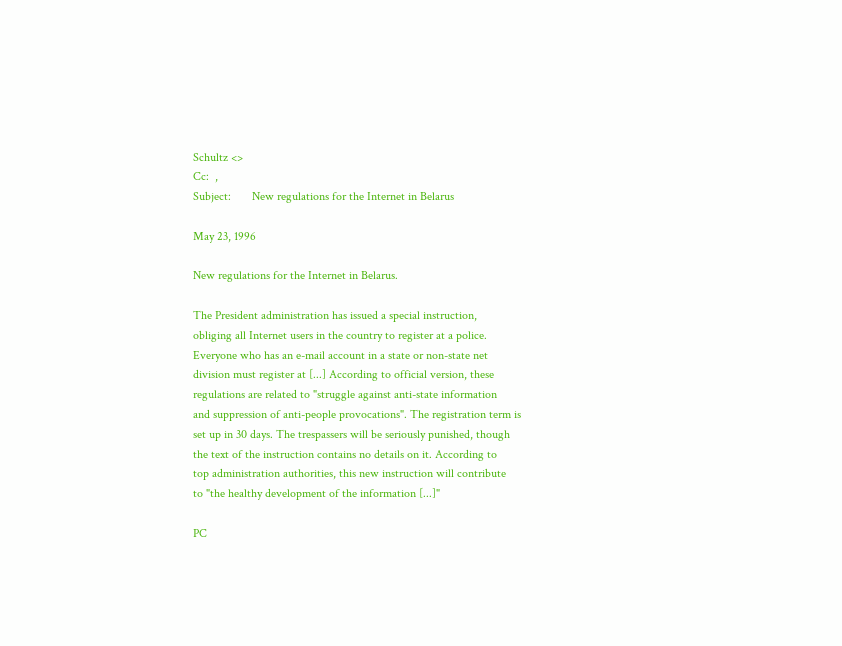Schultz <>
Cc:  ,
Subject:       New regulations for the Internet in Belarus

May 23, 1996

New regulations for the Internet in Belarus.

The President administration has issued a special instruction,
obliging all Internet users in the country to register at a police.
Everyone who has an e-mail account in a state or non-state net
division must register at [...] According to official version, these
regulations are related to "struggle against anti-state information
and suppression of anti-people provocations". The registration term is
set up in 30 days. The trespassers will be seriously punished, though
the text of the instruction contains no details on it. According to
top administration authorities, this new instruction will contribute
to "the healthy development of the information [...]"

PC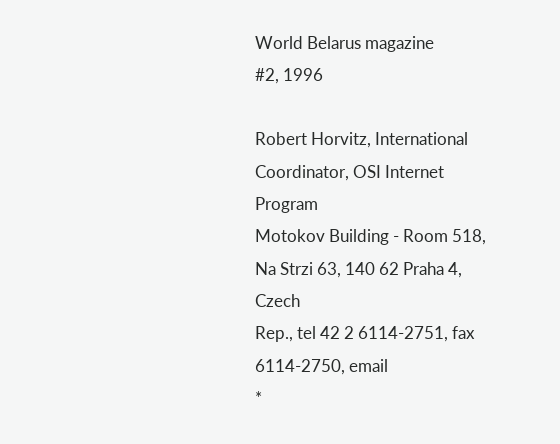World Belarus magazine
#2, 1996

Robert Horvitz, International Coordinator, OSI Internet Program
Motokov Building - Room 518, Na Strzi 63, 140 62 Praha 4, Czech
Rep., tel 42 2 6114-2751, fax 6114-2750, email
*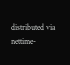distributed via nettime-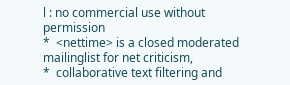l : no commercial use without permission
*  <nettime> is a closed moderated mailinglist for net criticism,
*  collaborative text filtering and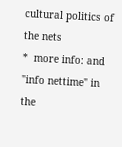cultural politics of the nets
*  more info: and "info nettime" in the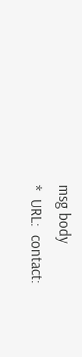msg body
*  URL:  contact: